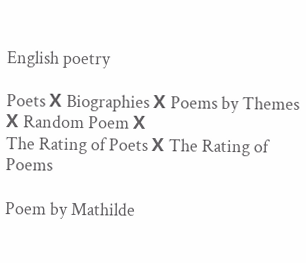English poetry

Poets Х Biographies Х Poems by Themes Х Random Poem Х
The Rating of Poets Х The Rating of Poems

Poem by Mathilde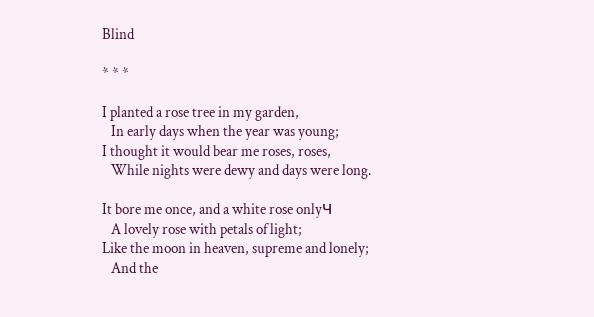Blind

* * *

I planted a rose tree in my garden,
   In early days when the year was young;
I thought it would bear me roses, roses,
   While nights were dewy and days were long.

It bore me once, and a white rose onlyЧ
   A lovely rose with petals of light;
Like the moon in heaven, supreme and lonely;
   And the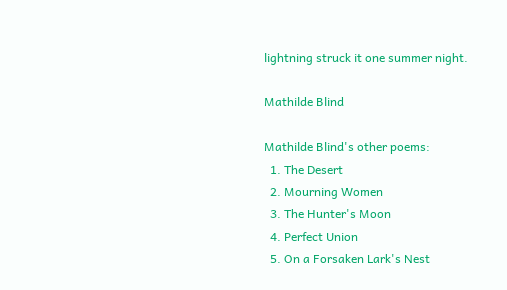lightning struck it one summer night.

Mathilde Blind

Mathilde Blind's other poems:
  1. The Desert
  2. Mourning Women
  3. The Hunter's Moon
  4. Perfect Union
  5. On a Forsaken Lark's Nest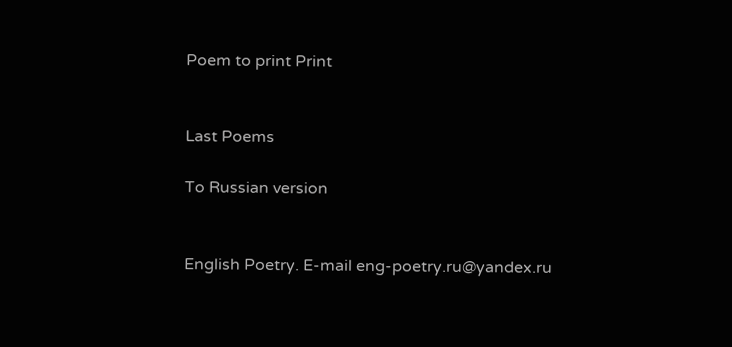Poem to print Print


Last Poems

To Russian version


English Poetry. E-mail eng-poetry.ru@yandex.ru